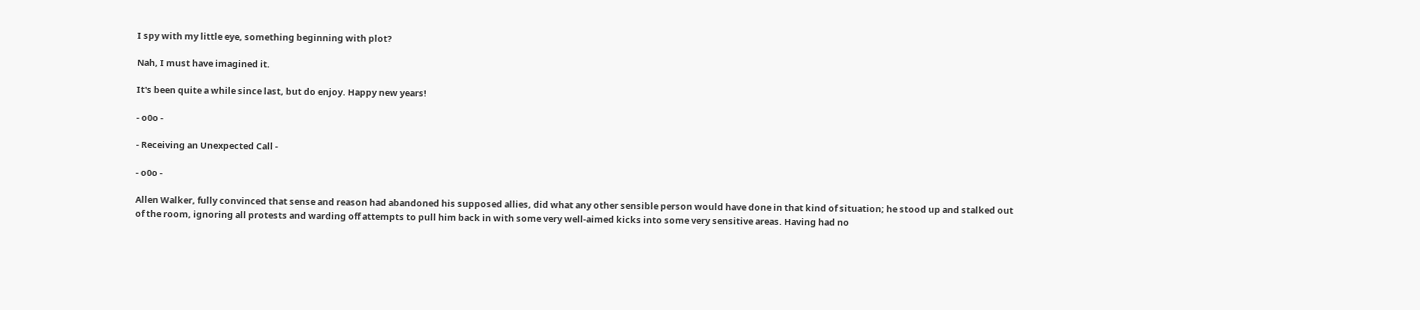I spy with my little eye, something beginning with plot?

Nah, I must have imagined it.

It's been quite a while since last, but do enjoy. Happy new years!

- o0o -

- Receiving an Unexpected Call -

- o0o -

Allen Walker, fully convinced that sense and reason had abandoned his supposed allies, did what any other sensible person would have done in that kind of situation; he stood up and stalked out of the room, ignoring all protests and warding off attempts to pull him back in with some very well-aimed kicks into some very sensitive areas. Having had no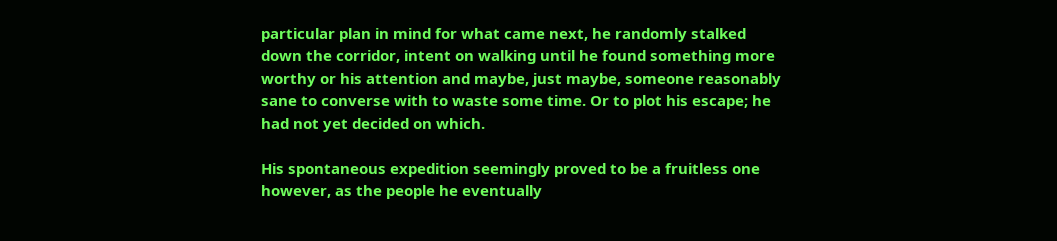particular plan in mind for what came next, he randomly stalked down the corridor, intent on walking until he found something more worthy or his attention and maybe, just maybe, someone reasonably sane to converse with to waste some time. Or to plot his escape; he had not yet decided on which.

His spontaneous expedition seemingly proved to be a fruitless one however, as the people he eventually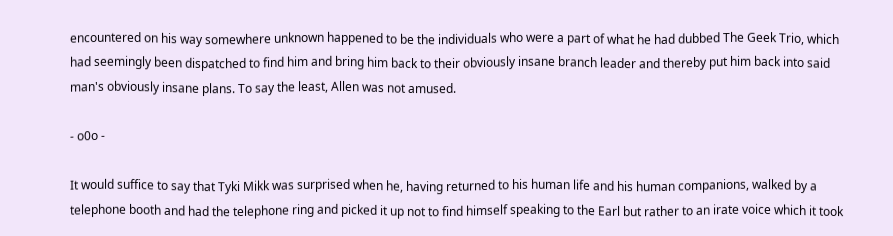encountered on his way somewhere unknown happened to be the individuals who were a part of what he had dubbed The Geek Trio, which had seemingly been dispatched to find him and bring him back to their obviously insane branch leader and thereby put him back into said man's obviously insane plans. To say the least, Allen was not amused.

- o0o -

It would suffice to say that Tyki Mikk was surprised when he, having returned to his human life and his human companions, walked by a telephone booth and had the telephone ring and picked it up not to find himself speaking to the Earl but rather to an irate voice which it took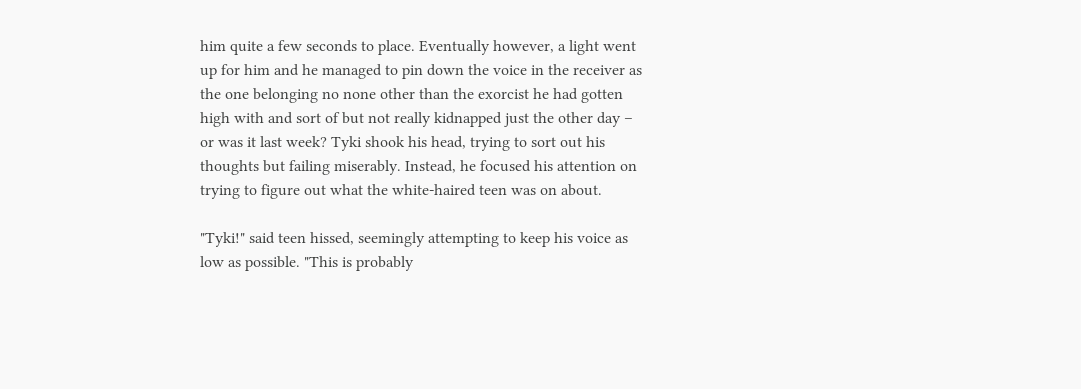him quite a few seconds to place. Eventually however, a light went up for him and he managed to pin down the voice in the receiver as the one belonging no none other than the exorcist he had gotten high with and sort of but not really kidnapped just the other day – or was it last week? Tyki shook his head, trying to sort out his thoughts but failing miserably. Instead, he focused his attention on trying to figure out what the white-haired teen was on about.

"Tyki!" said teen hissed, seemingly attempting to keep his voice as low as possible. "This is probably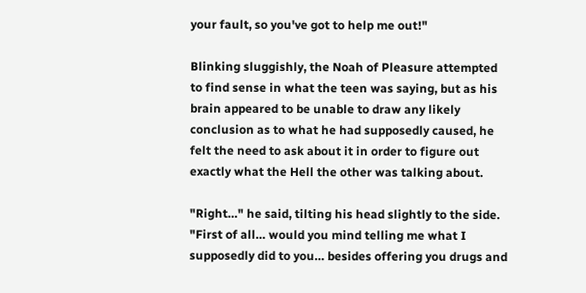your fault, so you've got to help me out!"

Blinking sluggishly, the Noah of Pleasure attempted to find sense in what the teen was saying, but as his brain appeared to be unable to draw any likely conclusion as to what he had supposedly caused, he felt the need to ask about it in order to figure out exactly what the Hell the other was talking about.

"Right…" he said, tilting his head slightly to the side. "First of all… would you mind telling me what I supposedly did to you… besides offering you drugs and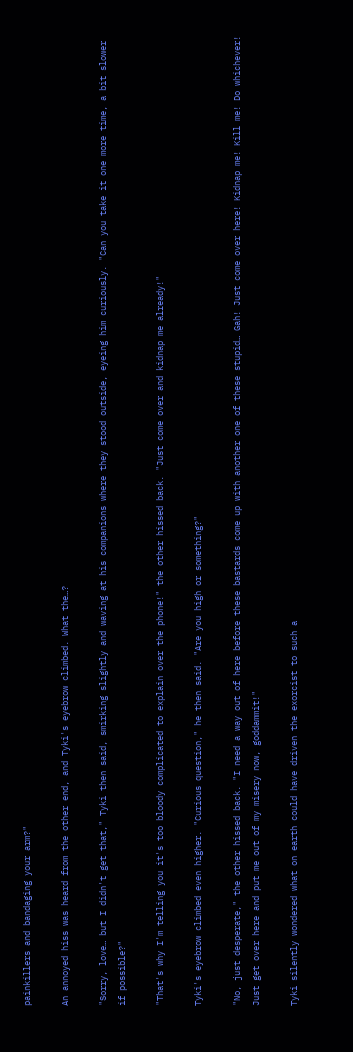painkillers and bandaging your arm?"

An annoyed hiss was heard from the other end, and Tyki's eyebrow climbed. What the…?

"Sorry, love… but I didn't get that," Tyki then said, smirking slightly and waving at his companions where they stood outside, eyeing him curiously. "Can you take it one more time, a bit slower if possible?"

"That's why I'm telling you it's too bloody complicated to explain over the phone!" the other hissed back. "Just come over and kidnap me already!"

Tyki's eyebrow climbed even higher. "Curious question," he then said. "Are you high or something?"

"No, just desperate," the other hissed back. "I need a way out of here before these bastards come up with another one of these stupid… Gah! Just come over here! Kidnap me! Kill me! Do whichever! Just get over here and put me out of my misery now, goddammit!"

Tyki silently wondered what on earth could have driven the exorcist to such a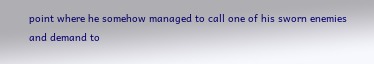point where he somehow managed to call one of his sworn enemies and demand to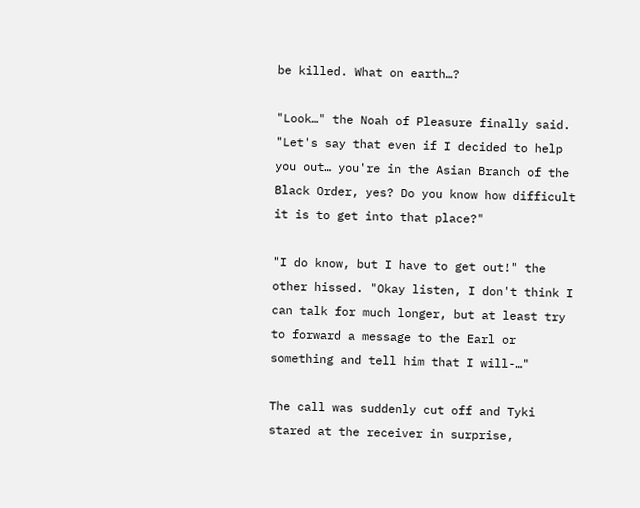be killed. What on earth…?

"Look…" the Noah of Pleasure finally said. "Let's say that even if I decided to help you out… you're in the Asian Branch of the Black Order, yes? Do you know how difficult it is to get into that place?"

"I do know, but I have to get out!" the other hissed. "Okay listen, I don't think I can talk for much longer, but at least try to forward a message to the Earl or something and tell him that I will-…"

The call was suddenly cut off and Tyki stared at the receiver in surprise,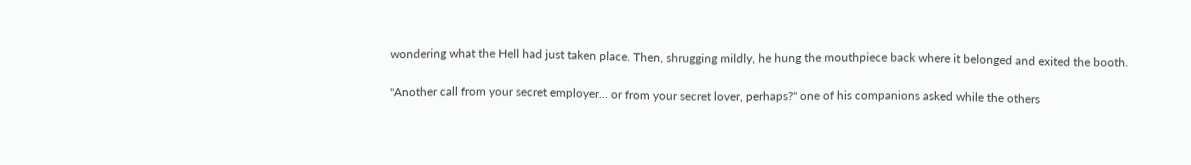wondering what the Hell had just taken place. Then, shrugging mildly, he hung the mouthpiece back where it belonged and exited the booth.

"Another call from your secret employer… or from your secret lover, perhaps?" one of his companions asked while the others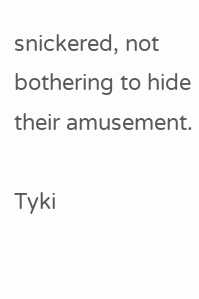snickered, not bothering to hide their amusement.

Tyki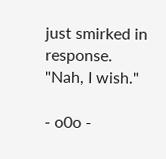just smirked in response. "Nah, I wish."

- o0o -